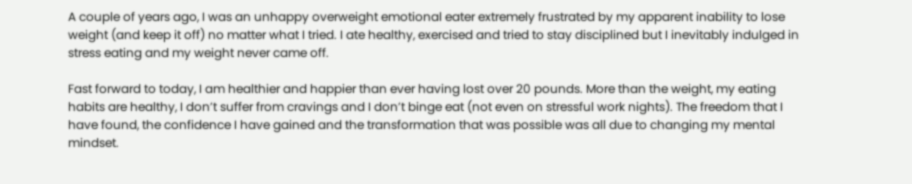A couple of years ago, I was an unhappy overweight emotional eater extremely frustrated by my apparent inability to lose weight (and keep it off) no matter what I tried. I ate healthy, exercised and tried to stay disciplined but I inevitably indulged in stress eating and my weight never came off.

Fast forward to today, I am healthier and happier than ever having lost over 20 pounds. More than the weight, my eating habits are healthy, I don’t suffer from cravings and I don’t binge eat (not even on stressful work nights). The freedom that I have found, the confidence I have gained and the transformation that was possible was all due to changing my mental mindset.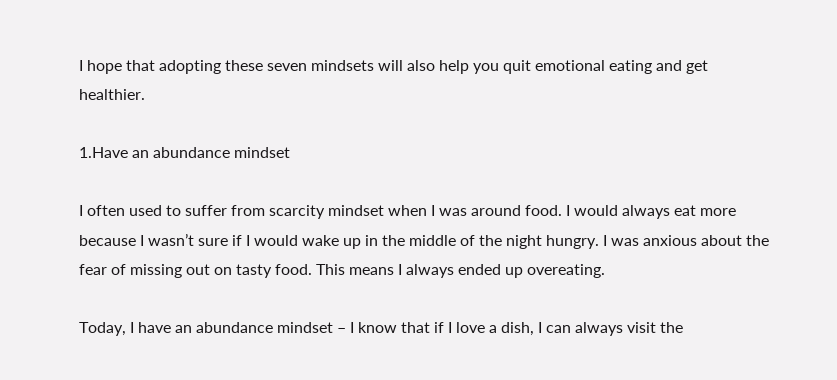I hope that adopting these seven mindsets will also help you quit emotional eating and get healthier.

1.Have an abundance mindset

I often used to suffer from scarcity mindset when I was around food. I would always eat more because I wasn’t sure if I would wake up in the middle of the night hungry. I was anxious about the fear of missing out on tasty food. This means I always ended up overeating.

Today, I have an abundance mindset – I know that if I love a dish, I can always visit the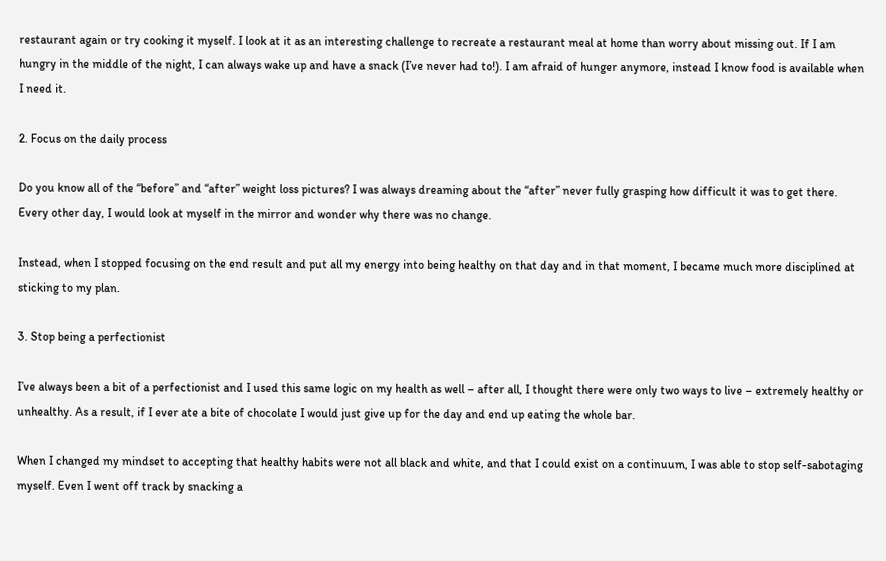restaurant again or try cooking it myself. I look at it as an interesting challenge to recreate a restaurant meal at home than worry about missing out. If I am hungry in the middle of the night, I can always wake up and have a snack (I’ve never had to!). I am afraid of hunger anymore, instead I know food is available when I need it.

2. Focus on the daily process

Do you know all of the “before” and “after” weight loss pictures? I was always dreaming about the “after” never fully grasping how difficult it was to get there. Every other day, I would look at myself in the mirror and wonder why there was no change.

Instead, when I stopped focusing on the end result and put all my energy into being healthy on that day and in that moment, I became much more disciplined at sticking to my plan.

3. Stop being a perfectionist

I’ve always been a bit of a perfectionist and I used this same logic on my health as well – after all, I thought there were only two ways to live – extremely healthy or unhealthy. As a result, if I ever ate a bite of chocolate I would just give up for the day and end up eating the whole bar.

When I changed my mindset to accepting that healthy habits were not all black and white, and that I could exist on a continuum, I was able to stop self-sabotaging myself. Even I went off track by snacking a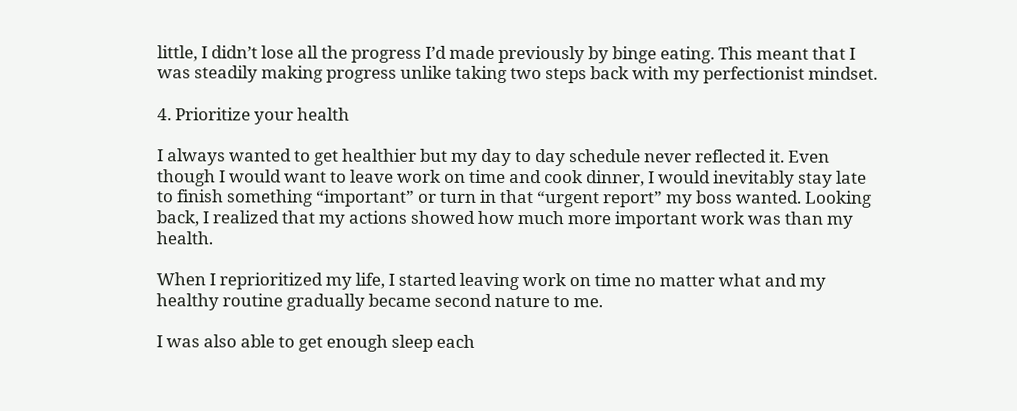little, I didn’t lose all the progress I’d made previously by binge eating. This meant that I was steadily making progress unlike taking two steps back with my perfectionist mindset.

4. Prioritize your health

I always wanted to get healthier but my day to day schedule never reflected it. Even though I would want to leave work on time and cook dinner, I would inevitably stay late to finish something “important” or turn in that “urgent report” my boss wanted. Looking back, I realized that my actions showed how much more important work was than my health.

When I reprioritized my life, I started leaving work on time no matter what and my healthy routine gradually became second nature to me.

I was also able to get enough sleep each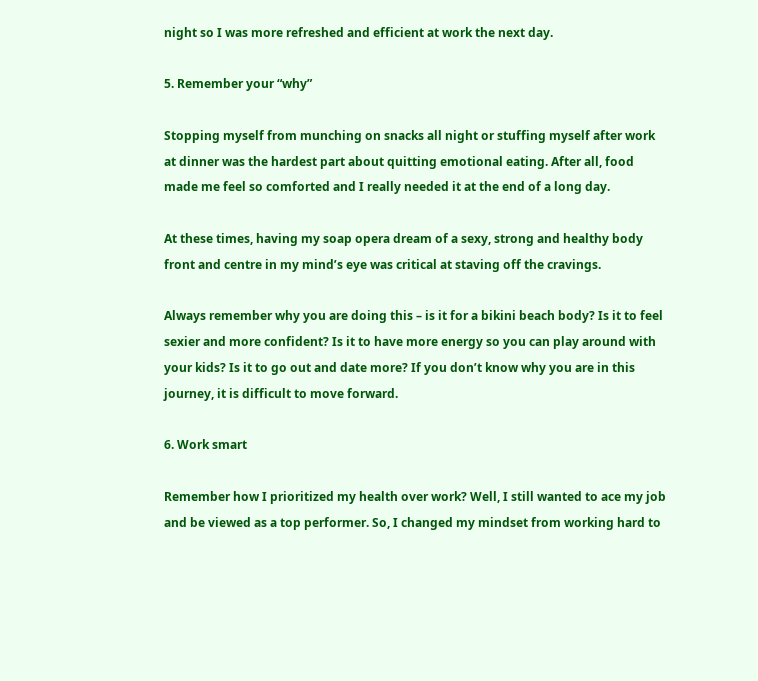night so I was more refreshed and efficient at work the next day.

5. Remember your “why”

Stopping myself from munching on snacks all night or stuffing myself after work at dinner was the hardest part about quitting emotional eating. After all, food made me feel so comforted and I really needed it at the end of a long day.

At these times, having my soap opera dream of a sexy, strong and healthy body front and centre in my mind’s eye was critical at staving off the cravings.

Always remember why you are doing this – is it for a bikini beach body? Is it to feel sexier and more confident? Is it to have more energy so you can play around with your kids? Is it to go out and date more? If you don’t know why you are in this journey, it is difficult to move forward.

6. Work smart

Remember how I prioritized my health over work? Well, I still wanted to ace my job and be viewed as a top performer. So, I changed my mindset from working hard to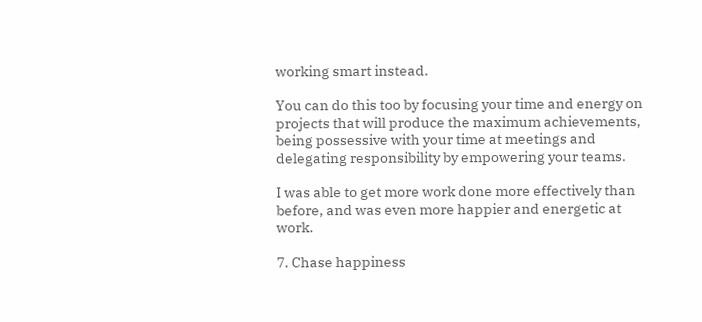working smart instead.

You can do this too by focusing your time and energy on projects that will produce the maximum achievements, being possessive with your time at meetings and delegating responsibility by empowering your teams.

I was able to get more work done more effectively than before, and was even more happier and energetic at work.

7. Chase happiness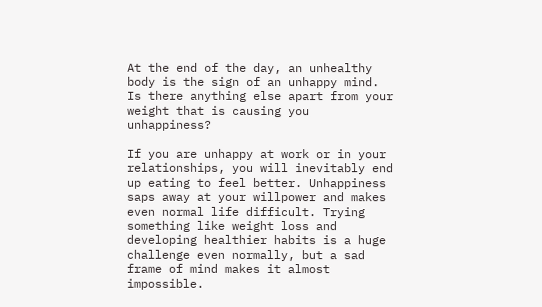At the end of the day, an unhealthy body is the sign of an unhappy mind. Is there anything else apart from your weight that is causing you unhappiness?

If you are unhappy at work or in your relationships, you will inevitably end up eating to feel better. Unhappiness saps away at your willpower and makes even normal life difficult. Trying something like weight loss and developing healthier habits is a huge challenge even normally, but a sad frame of mind makes it almost impossible.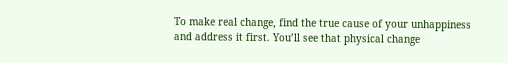To make real change, find the true cause of your unhappiness and address it first. You’ll see that physical change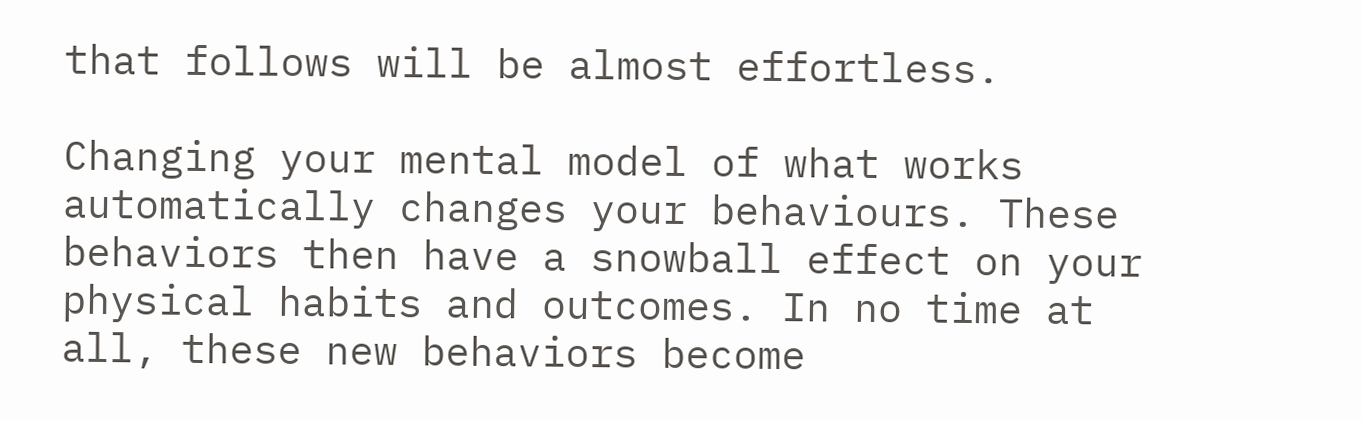that follows will be almost effortless.

Changing your mental model of what works automatically changes your behaviours. These behaviors then have a snowball effect on your physical habits and outcomes. In no time at all, these new behaviors become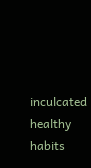inculcated healthy habits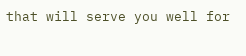that will serve you well for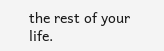the rest of your life.